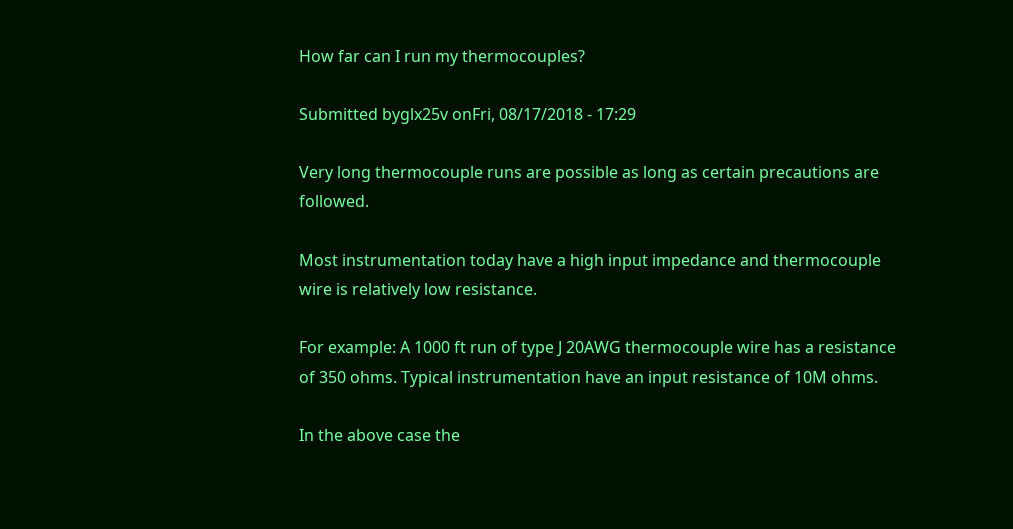How far can I run my thermocouples?

Submitted byglx25v onFri, 08/17/2018 - 17:29

Very long thermocouple runs are possible as long as certain precautions are followed.

Most instrumentation today have a high input impedance and thermocouple wire is relatively low resistance.

For example: A 1000 ft run of type J 20AWG thermocouple wire has a resistance of 350 ohms. Typical instrumentation have an input resistance of 10M ohms.

In the above case the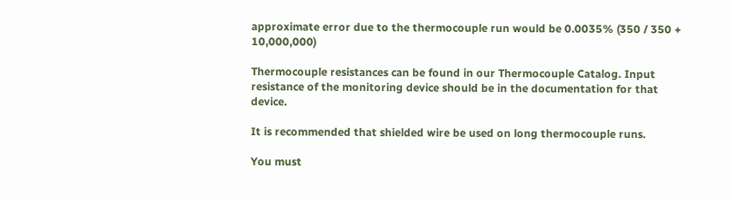approximate error due to the thermocouple run would be 0.0035% (350 / 350 + 10,000,000)

Thermocouple resistances can be found in our Thermocouple Catalog. Input resistance of the monitoring device should be in the documentation for that device.

It is recommended that shielded wire be used on long thermocouple runs.

You must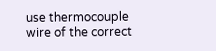use thermocouple wire of the correct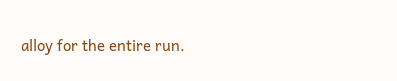alloy for the entire run.